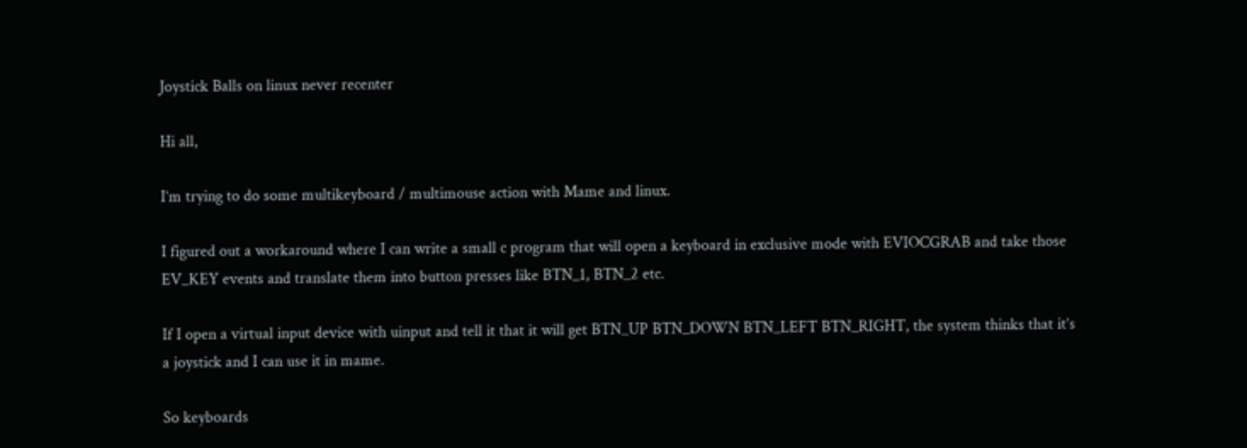Joystick Balls on linux never recenter

Hi all,

I’m trying to do some multikeyboard / multimouse action with Mame and linux.

I figured out a workaround where I can write a small c program that will open a keyboard in exclusive mode with EVIOCGRAB and take those EV_KEY events and translate them into button presses like BTN_1, BTN_2 etc.

If I open a virtual input device with uinput and tell it that it will get BTN_UP BTN_DOWN BTN_LEFT BTN_RIGHT, the system thinks that it’s a joystick and I can use it in mame.

So keyboards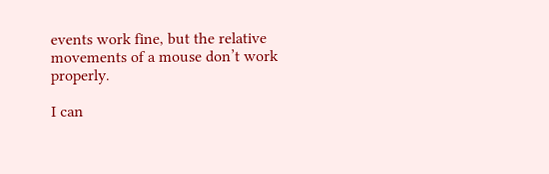events work fine, but the relative movements of a mouse don’t work properly.

I can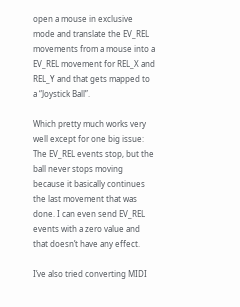open a mouse in exclusive mode and translate the EV_REL movements from a mouse into a EV_REL movement for REL_X and REL_Y and that gets mapped to a “Joystick Ball”.

Which pretty much works very well except for one big issue: The EV_REL events stop, but the ball never stops moving because it basically continues the last movement that was done. I can even send EV_REL events with a zero value and that doesn’t have any effect.

I’ve also tried converting MIDI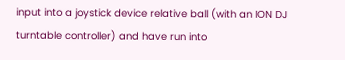input into a joystick device relative ball (with an ION DJ turntable controller) and have run into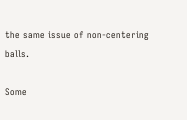the same issue of non-centering balls.

Some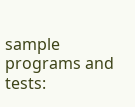sample programs and tests: